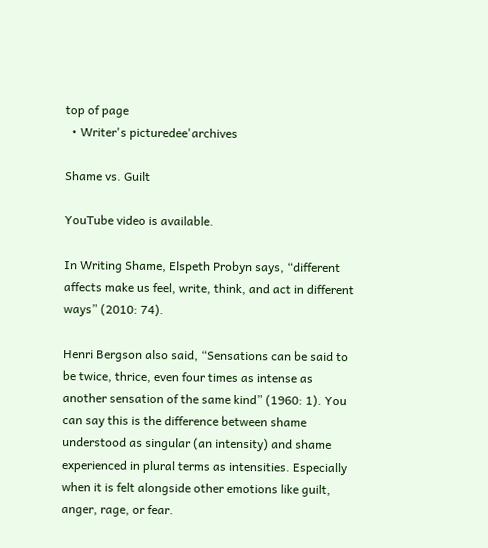top of page
  • Writer's picturedee'archives

Shame vs. Guilt

YouTube video is available.

In Writing Shame, Elspeth Probyn says, “different affects make us feel, write, think, and act in different ways” (2010: 74).

Henri Bergson also said, “Sensations can be said to be twice, thrice, even four times as intense as another sensation of the same kind” (1960: 1). You can say this is the difference between shame understood as singular (an intensity) and shame experienced in plural terms as intensities. Especially when it is felt alongside other emotions like guilt, anger, rage, or fear.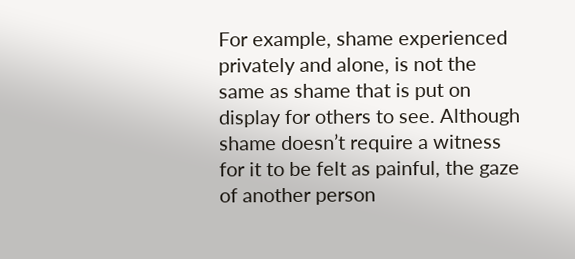For example, shame experienced privately and alone, is not the same as shame that is put on display for others to see. Although shame doesn’t require a witness for it to be felt as painful, the gaze of another person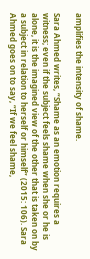amplifies the intensity of shame.

Sara Ahmed writes, “Shame as an emotion requires a witness; even if the subject feels shame when she or he is alone, it is the imagined view of the other that is taken on by a subject in relation to herself or himself” (2015: 106). Sara Ahmed goes on to say, “If we feel shame,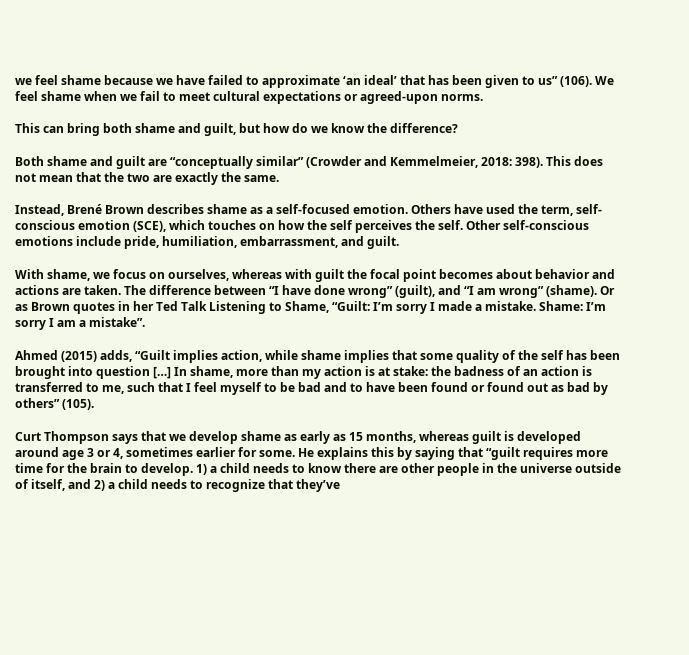we feel shame because we have failed to approximate ‘an ideal’ that has been given to us” (106). We feel shame when we fail to meet cultural expectations or agreed-upon norms.

This can bring both shame and guilt, but how do we know the difference?

Both shame and guilt are “conceptually similar” (Crowder and Kemmelmeier, 2018: 398). This does not mean that the two are exactly the same.

Instead, Brené Brown describes shame as a self-focused emotion. Others have used the term, self-conscious emotion (SCE), which touches on how the self perceives the self. Other self-conscious emotions include pride, humiliation, embarrassment, and guilt.

With shame, we focus on ourselves, whereas with guilt the focal point becomes about behavior and actions are taken. The difference between “I have done wrong” (guilt), and “I am wrong” (shame). Or as Brown quotes in her Ted Talk Listening to Shame, “Guilt: I’m sorry I made a mistake. Shame: I’m sorry I am a mistake”.

Ahmed (2015) adds, “Guilt implies action, while shame implies that some quality of the self has been brought into question […] In shame, more than my action is at stake: the badness of an action is transferred to me, such that I feel myself to be bad and to have been found or found out as bad by others” (105).

Curt Thompson says that we develop shame as early as 15 months, whereas guilt is developed around age 3 or 4, sometimes earlier for some. He explains this by saying that “guilt requires more time for the brain to develop. 1) a child needs to know there are other people in the universe outside of itself, and 2) a child needs to recognize that they’ve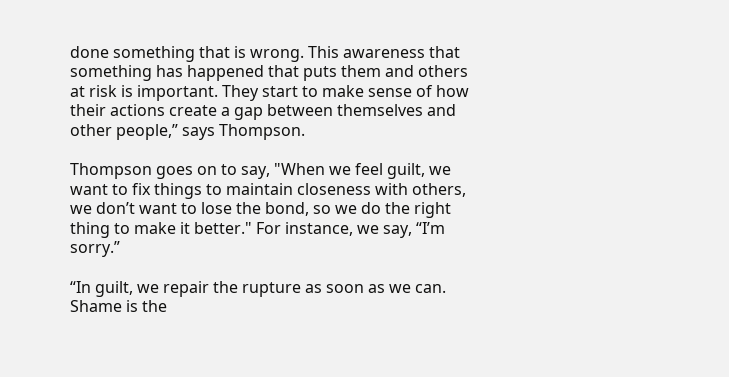done something that is wrong. This awareness that something has happened that puts them and others at risk is important. They start to make sense of how their actions create a gap between themselves and other people,” says Thompson.

Thompson goes on to say, "When we feel guilt, we want to fix things to maintain closeness with others, we don’t want to lose the bond, so we do the right thing to make it better." For instance, we say, “I’m sorry.”

“In guilt, we repair the rupture as soon as we can. Shame is the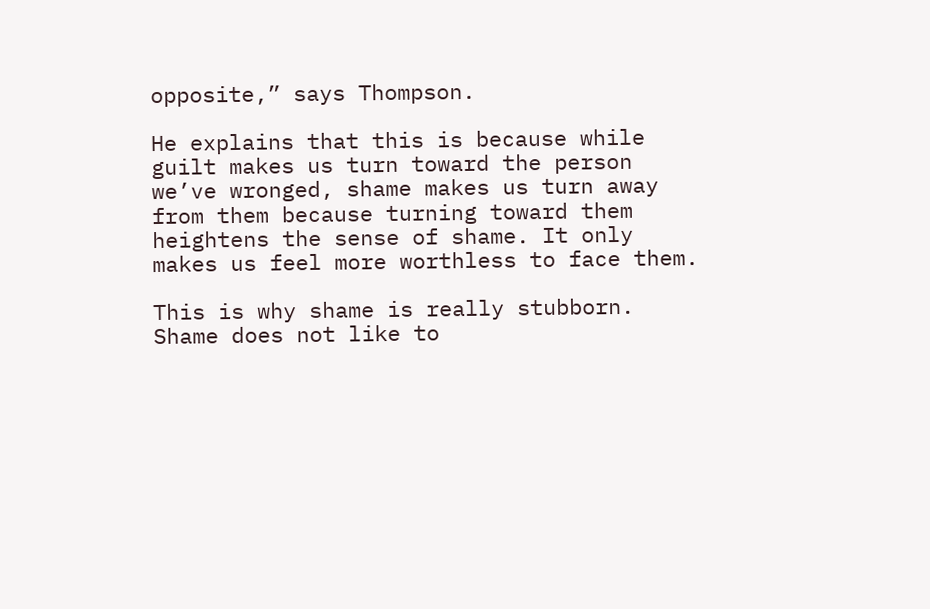opposite,” says Thompson.

He explains that this is because while guilt makes us turn toward the person we’ve wronged, shame makes us turn away from them because turning toward them heightens the sense of shame. It only makes us feel more worthless to face them.

This is why shame is really stubborn. Shame does not like to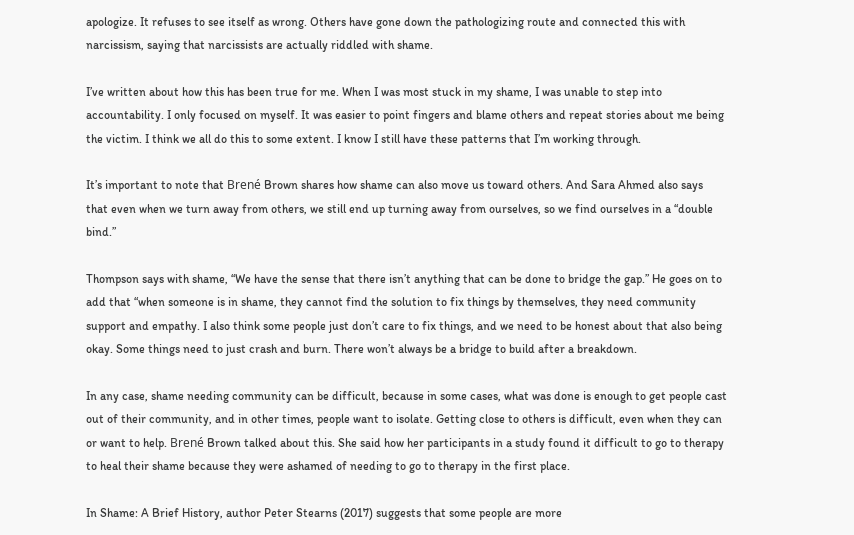apologize. It refuses to see itself as wrong. Others have gone down the pathologizing route and connected this with narcissism, saying that narcissists are actually riddled with shame.

I’ve written about how this has been true for me. When I was most stuck in my shame, I was unable to step into accountability. I only focused on myself. It was easier to point fingers and blame others and repeat stories about me being the victim. I think we all do this to some extent. I know I still have these patterns that I’m working through.

It’s important to note that Brené Brown shares how shame can also move us toward others. And Sara Ahmed also says that even when we turn away from others, we still end up turning away from ourselves, so we find ourselves in a “double bind.”

Thompson says with shame, “We have the sense that there isn’t anything that can be done to bridge the gap.” He goes on to add that “when someone is in shame, they cannot find the solution to fix things by themselves, they need community support and empathy. I also think some people just don’t care to fix things, and we need to be honest about that also being okay. Some things need to just crash and burn. There won’t always be a bridge to build after a breakdown.

In any case, shame needing community can be difficult, because in some cases, what was done is enough to get people cast out of their community, and in other times, people want to isolate. Getting close to others is difficult, even when they can or want to help. Brené Brown talked about this. She said how her participants in a study found it difficult to go to therapy to heal their shame because they were ashamed of needing to go to therapy in the first place.

In Shame: A Brief History, author Peter Stearns (2017) suggests that some people are more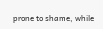prone to shame, while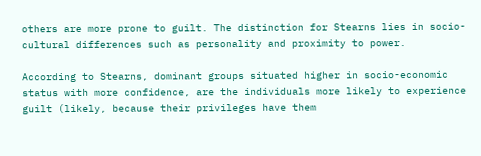others are more prone to guilt. The distinction for Stearns lies in socio-cultural differences such as personality and proximity to power.

According to Stearns, dominant groups situated higher in socio-economic status with more confidence, are the individuals more likely to experience guilt (likely, because their privileges have them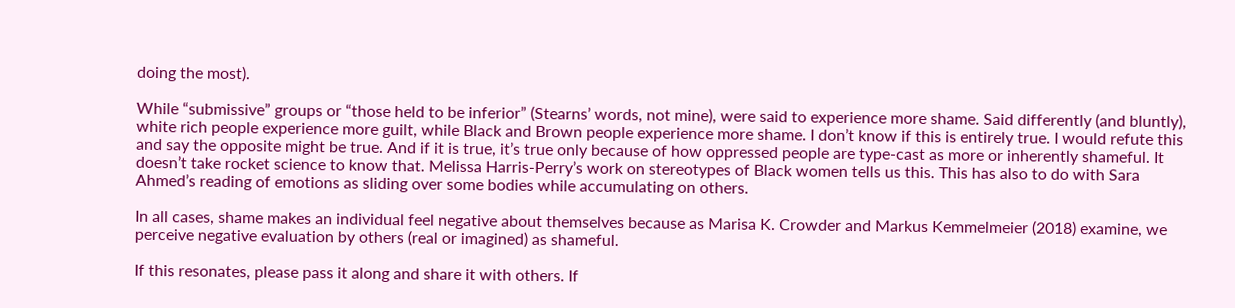doing the most).

While “submissive” groups or “those held to be inferior” (Stearns’ words, not mine), were said to experience more shame. Said differently (and bluntly), white rich people experience more guilt, while Black and Brown people experience more shame. I don’t know if this is entirely true. I would refute this and say the opposite might be true. And if it is true, it’s true only because of how oppressed people are type-cast as more or inherently shameful. It doesn’t take rocket science to know that. Melissa Harris-Perry’s work on stereotypes of Black women tells us this. This has also to do with Sara Ahmed’s reading of emotions as sliding over some bodies while accumulating on others.

In all cases, shame makes an individual feel negative about themselves because as Marisa K. Crowder and Markus Kemmelmeier (2018) examine, we perceive negative evaluation by others (real or imagined) as shameful.

If this resonates, please pass it along and share it with others. If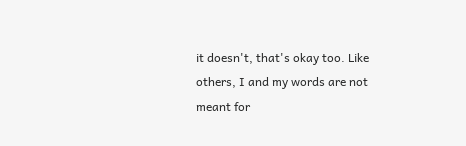it doesn't, that's okay too. Like others, I and my words are not meant for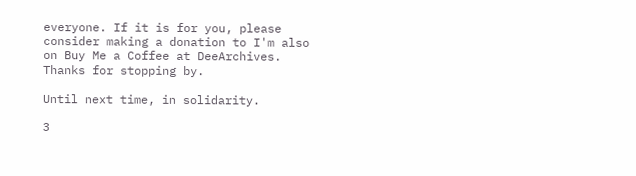everyone. If it is for you, please consider making a donation to I'm also on Buy Me a Coffee at DeeArchives. Thanks for stopping by.

Until next time, in solidarity.

3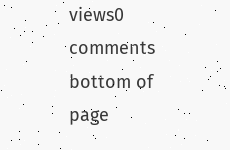views0 comments
bottom of page